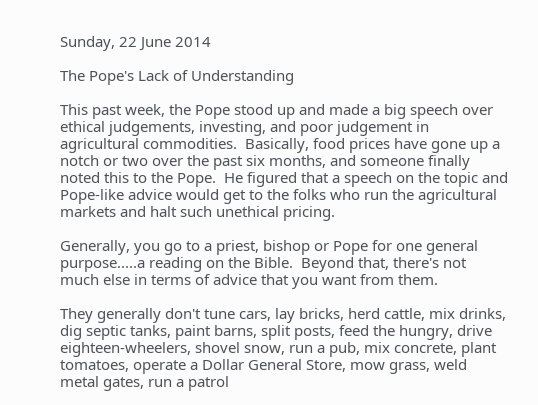Sunday, 22 June 2014

The Pope's Lack of Understanding

This past week, the Pope stood up and made a big speech over ethical judgements, investing, and poor judgement in agricultural commodities.  Basically, food prices have gone up a notch or two over the past six months, and someone finally noted this to the Pope.  He figured that a speech on the topic and Pope-like advice would get to the folks who run the agricultural markets and halt such unethical pricing.

Generally, you go to a priest, bishop or Pope for one general purpose.....a reading on the Bible.  Beyond that, there's not much else in terms of advice that you want from them.

They generally don't tune cars, lay bricks, herd cattle, mix drinks, dig septic tanks, paint barns, split posts, feed the hungry, drive eighteen-wheelers, shovel snow, run a pub, mix concrete, plant tomatoes, operate a Dollar General Store, mow grass, weld metal gates, run a patrol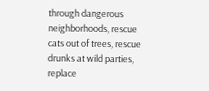through dangerous neighborhoods, rescue cats out of trees, rescue drunks at wild parties, replace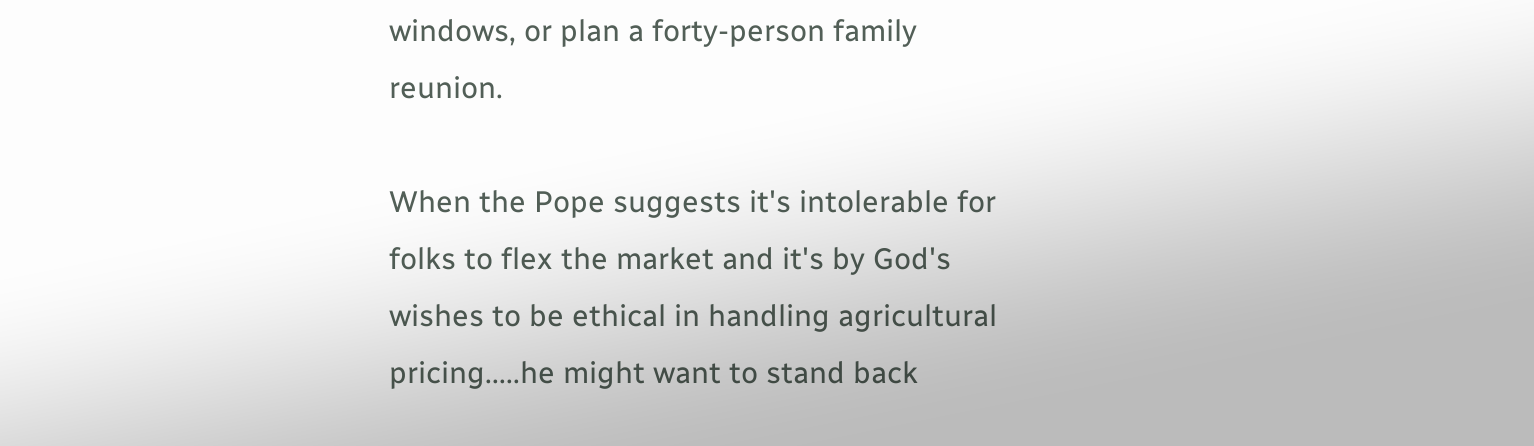windows, or plan a forty-person family reunion.

When the Pope suggests it's intolerable for folks to flex the market and it's by God's wishes to be ethical in handling agricultural pricing.....he might want to stand back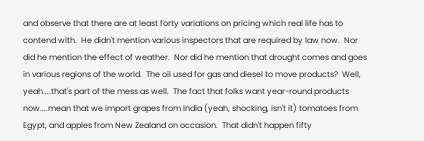and observe that there are at least forty variations on pricing which real life has to contend with.  He didn't mention various inspectors that are required by law now.  Nor did he mention the effect of weather.  Nor did he mention that drought comes and goes in various regions of the world.  The oil used for gas and diesel to move products?  Well, yeah....that's part of the mess as well.  The fact that folks want year-round products now....mean that we import grapes from India (yeah, shocking, isn't it) tomatoes from Egypt, and apples from New Zealand on occasion.  That didn't happen fifty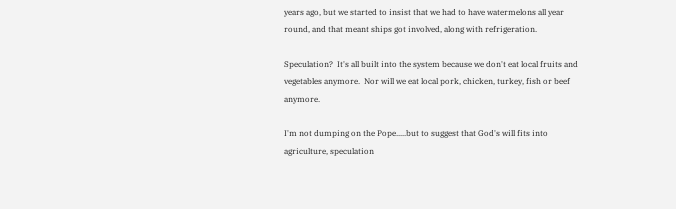years ago, but we started to insist that we had to have watermelons all year round, and that meant ships got involved, along with refrigeration.

Speculation?  It's all built into the system because we don't eat local fruits and vegetables anymore.  Nor will we eat local pork, chicken, turkey, fish or beef anymore.

I'm not dumping on the Pope.....but to suggest that God's will fits into agriculture, speculation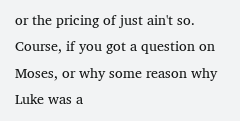or the pricing of just ain't so.  Course, if you got a question on Moses, or why some reason why Luke was a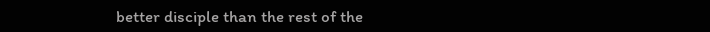better disciple than the rest of the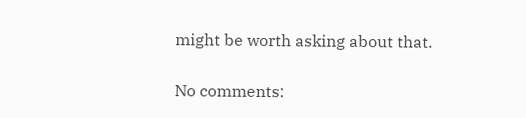might be worth asking about that.

No comments: